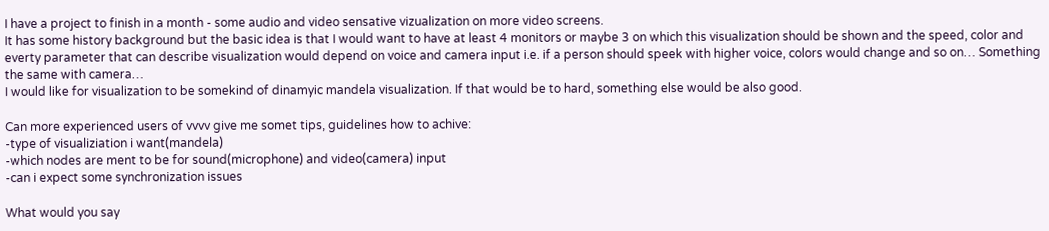I have a project to finish in a month - some audio and video sensative vizualization on more video screens.
It has some history background but the basic idea is that I would want to have at least 4 monitors or maybe 3 on which this visualization should be shown and the speed, color and everty parameter that can describe visualization would depend on voice and camera input i.e. if a person should speek with higher voice, colors would change and so on… Something the same with camera…
I would like for visualization to be somekind of dinamyic mandela visualization. If that would be to hard, something else would be also good.

Can more experienced users of vvvv give me somet tips, guidelines how to achive:
-type of visualiziation i want(mandela)
-which nodes are ment to be for sound(microphone) and video(camera) input
-can i expect some synchronization issues

What would you say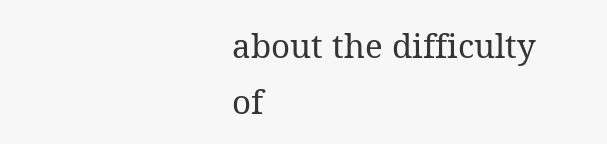about the difficulty of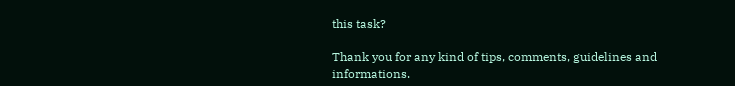this task?

Thank you for any kind of tips, comments, guidelines and informations.